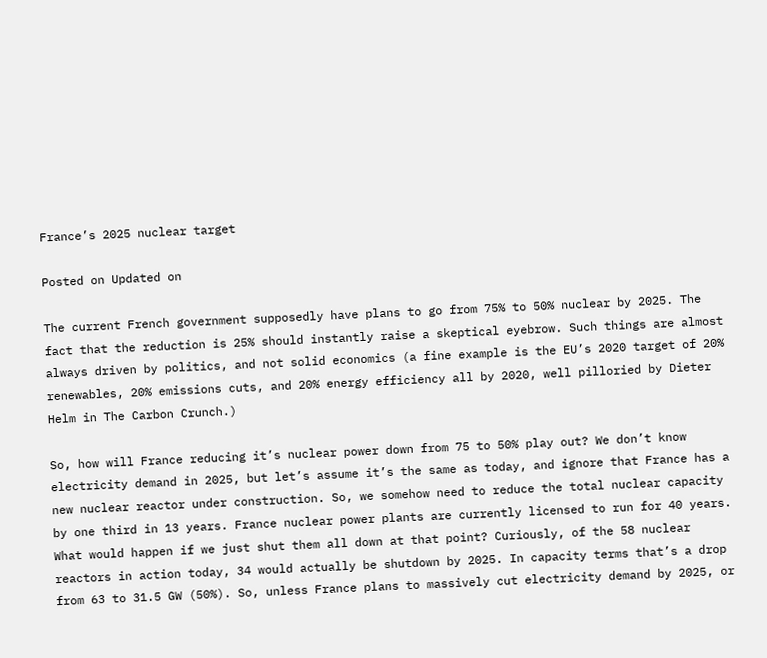France’s 2025 nuclear target

Posted on Updated on

The current French government supposedly have plans to go from 75% to 50% nuclear by 2025. The fact that the reduction is 25% should instantly raise a skeptical eyebrow. Such things are almost always driven by politics, and not solid economics (a fine example is the EU’s 2020 target of 20% renewables, 20% emissions cuts, and 20% energy efficiency all by 2020, well pilloried by Dieter Helm in The Carbon Crunch.)

So, how will France reducing it’s nuclear power down from 75 to 50% play out? We don’t know electricity demand in 2025, but let’s assume it’s the same as today, and ignore that France has a new nuclear reactor under construction. So, we somehow need to reduce the total nuclear capacity by one third in 13 years. France nuclear power plants are currently licensed to run for 40 years. What would happen if we just shut them all down at that point? Curiously, of the 58 nuclear reactors in action today, 34 would actually be shutdown by 2025. In capacity terms that’s a drop from 63 to 31.5 GW (50%). So, unless France plans to massively cut electricity demand by 2025, or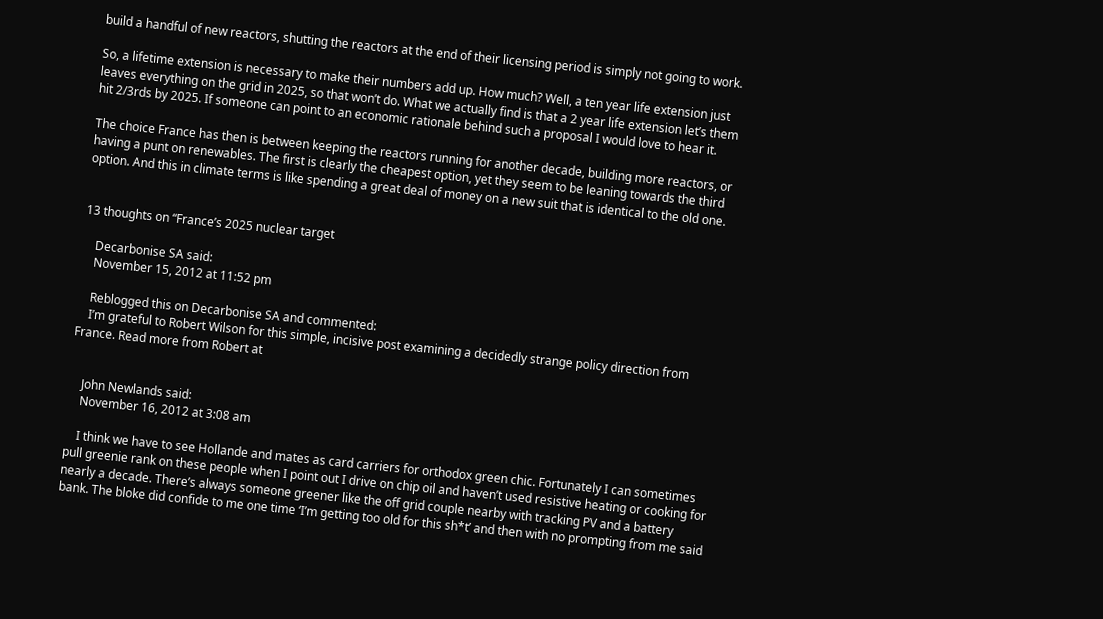build a handful of new reactors, shutting the reactors at the end of their licensing period is simply not going to work.

So, a lifetime extension is necessary to make their numbers add up. How much? Well, a ten year life extension just leaves everything on the grid in 2025, so that won’t do. What we actually find is that a 2 year life extension let’s them hit 2/3rds by 2025. If someone can point to an economic rationale behind such a proposal I would love to hear it.

The choice France has then is between keeping the reactors running for another decade, building more reactors, or having a punt on renewables. The first is clearly the cheapest option, yet they seem to be leaning towards the third option. And this in climate terms is like spending a great deal of money on a new suit that is identical to the old one.


13 thoughts on “France’s 2025 nuclear target

    Decarbonise SA said:
    November 15, 2012 at 11:52 pm

    Reblogged this on Decarbonise SA and commented:
    I’m grateful to Robert Wilson for this simple, incisive post examining a decidedly strange policy direction from France. Read more from Robert at


    John Newlands said:
    November 16, 2012 at 3:08 am

    I think we have to see Hollande and mates as card carriers for orthodox green chic. Fortunately I can sometimes pull greenie rank on these people when I point out I drive on chip oil and haven’t used resistive heating or cooking for nearly a decade. There’s always someone greener like the off grid couple nearby with tracking PV and a battery bank. The bloke did confide to me one time ‘I’m getting too old for this sh*t’ and then with no prompting from me said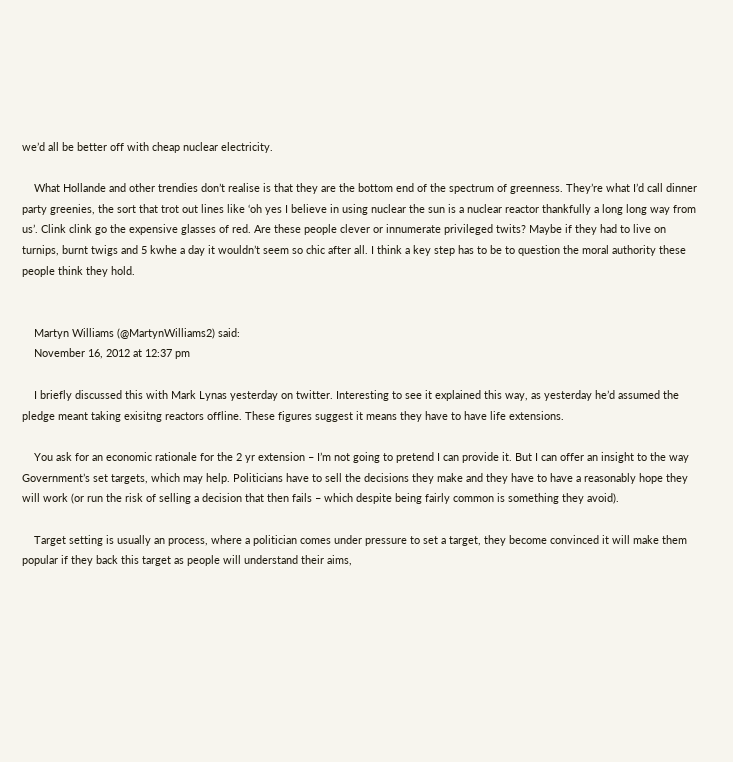we’d all be better off with cheap nuclear electricity.

    What Hollande and other trendies don’t realise is that they are the bottom end of the spectrum of greenness. They’re what I’d call dinner party greenies, the sort that trot out lines like ‘oh yes I believe in using nuclear the sun is a nuclear reactor thankfully a long long way from us’. Clink clink go the expensive glasses of red. Are these people clever or innumerate privileged twits? Maybe if they had to live on turnips, burnt twigs and 5 kwhe a day it wouldn’t seem so chic after all. I think a key step has to be to question the moral authority these people think they hold.


    Martyn Williams (@MartynWilliams2) said:
    November 16, 2012 at 12:37 pm

    I briefly discussed this with Mark Lynas yesterday on twitter. Interesting to see it explained this way, as yesterday he’d assumed the pledge meant taking exisitng reactors offline. These figures suggest it means they have to have life extensions.

    You ask for an economic rationale for the 2 yr extension – I’m not going to pretend I can provide it. But I can offer an insight to the way Government’s set targets, which may help. Politicians have to sell the decisions they make and they have to have a reasonably hope they will work (or run the risk of selling a decision that then fails – which despite being fairly common is something they avoid).

    Target setting is usually an process, where a politician comes under pressure to set a target, they become convinced it will make them popular if they back this target as people will understand their aims,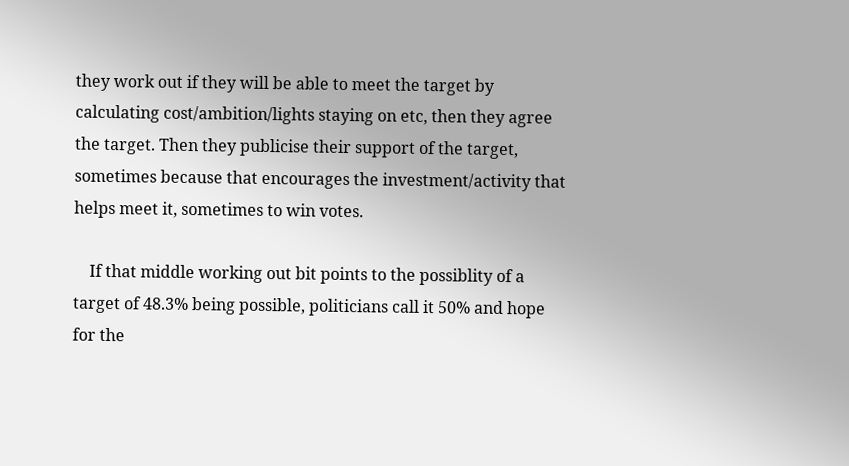they work out if they will be able to meet the target by calculating cost/ambition/lights staying on etc, then they agree the target. Then they publicise their support of the target, sometimes because that encourages the investment/activity that helps meet it, sometimes to win votes.

    If that middle working out bit points to the possiblity of a target of 48.3% being possible, politicians call it 50% and hope for the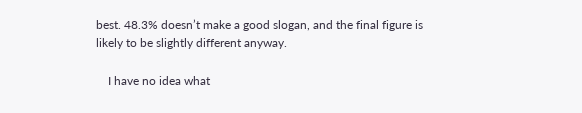best. 48.3% doesn’t make a good slogan, and the final figure is likely to be slightly different anyway.

    I have no idea what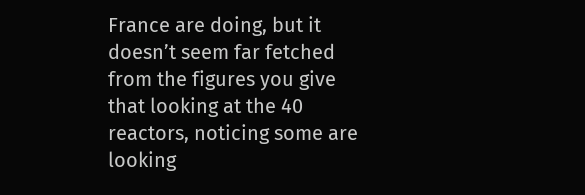France are doing, but it doesn’t seem far fetched from the figures you give that looking at the 40 reactors, noticing some are looking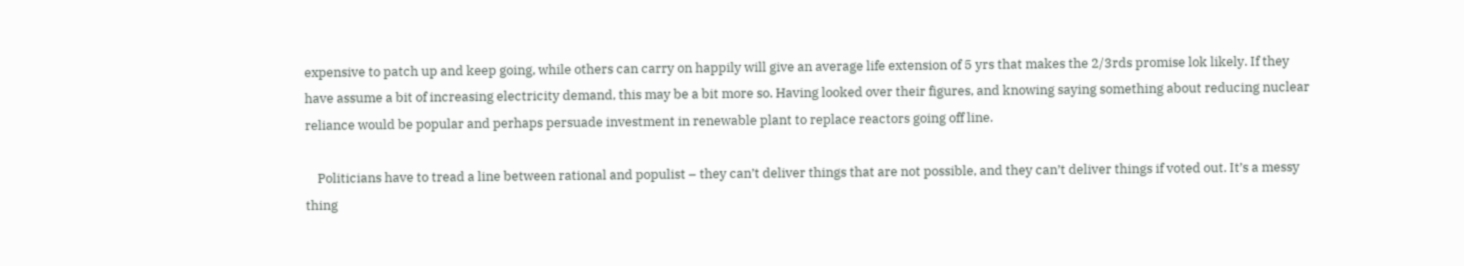expensive to patch up and keep going, while others can carry on happily will give an average life extension of 5 yrs that makes the 2/3rds promise lok likely. If they have assume a bit of increasing electricity demand, this may be a bit more so. Having looked over their figures, and knowing saying something about reducing nuclear reliance would be popular and perhaps persuade investment in renewable plant to replace reactors going off line.

    Politicians have to tread a line between rational and populist – they can’t deliver things that are not possible, and they can’t deliver things if voted out. It’s a messy thing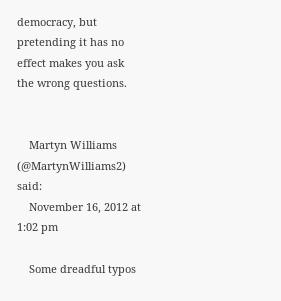democracy, but pretending it has no effect makes you ask the wrong questions.


    Martyn Williams (@MartynWilliams2) said:
    November 16, 2012 at 1:02 pm

    Some dreadful typos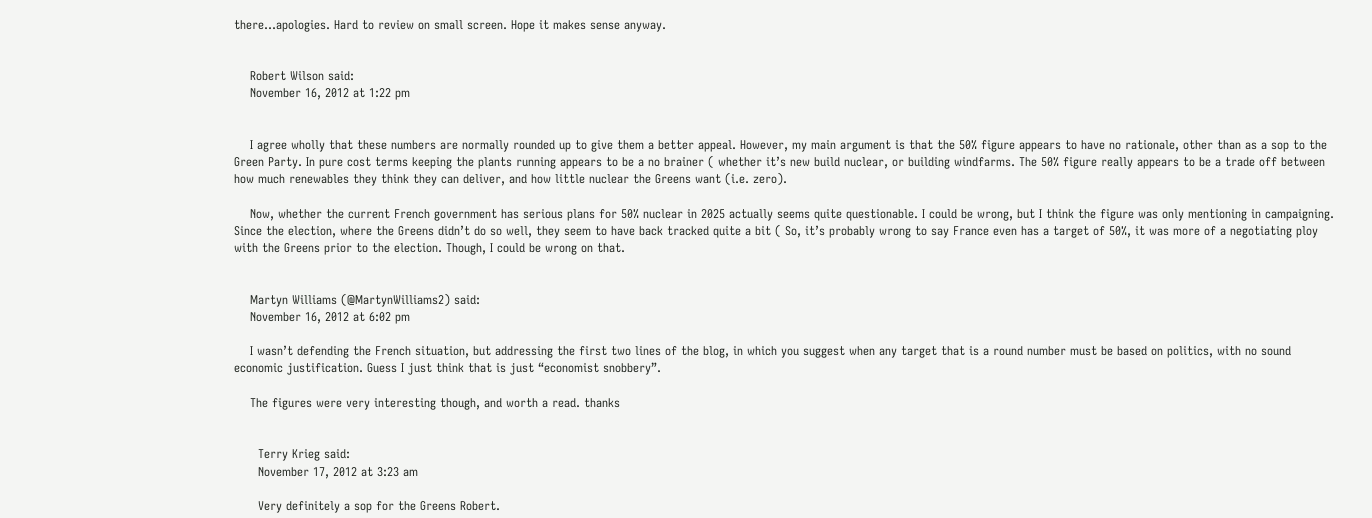there…apologies. Hard to review on small screen. Hope it makes sense anyway.


    Robert Wilson said:
    November 16, 2012 at 1:22 pm


    I agree wholly that these numbers are normally rounded up to give them a better appeal. However, my main argument is that the 50% figure appears to have no rationale, other than as a sop to the Green Party. In pure cost terms keeping the plants running appears to be a no brainer ( whether it’s new build nuclear, or building windfarms. The 50% figure really appears to be a trade off between how much renewables they think they can deliver, and how little nuclear the Greens want (i.e. zero).

    Now, whether the current French government has serious plans for 50% nuclear in 2025 actually seems quite questionable. I could be wrong, but I think the figure was only mentioning in campaigning. Since the election, where the Greens didn’t do so well, they seem to have back tracked quite a bit ( So, it’s probably wrong to say France even has a target of 50%, it was more of a negotiating ploy with the Greens prior to the election. Though, I could be wrong on that.


    Martyn Williams (@MartynWilliams2) said:
    November 16, 2012 at 6:02 pm

    I wasn’t defending the French situation, but addressing the first two lines of the blog, in which you suggest when any target that is a round number must be based on politics, with no sound economic justification. Guess I just think that is just “economist snobbery”.

    The figures were very interesting though, and worth a read. thanks


      Terry Krieg said:
      November 17, 2012 at 3:23 am

      Very definitely a sop for the Greens Robert.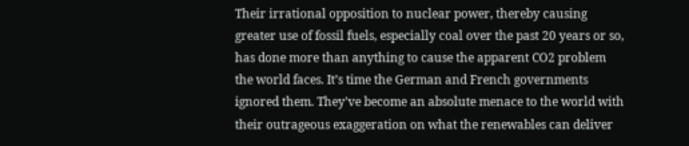Their irrational opposition to nuclear power, thereby causing greater use of fossil fuels, especially coal over the past 20 years or so, has done more than anything to cause the apparent CO2 problem the world faces. It’s time the German and French governments ignored them. They’ve become an absolute menace to the world with their outrageous exaggeration on what the renewables can deliver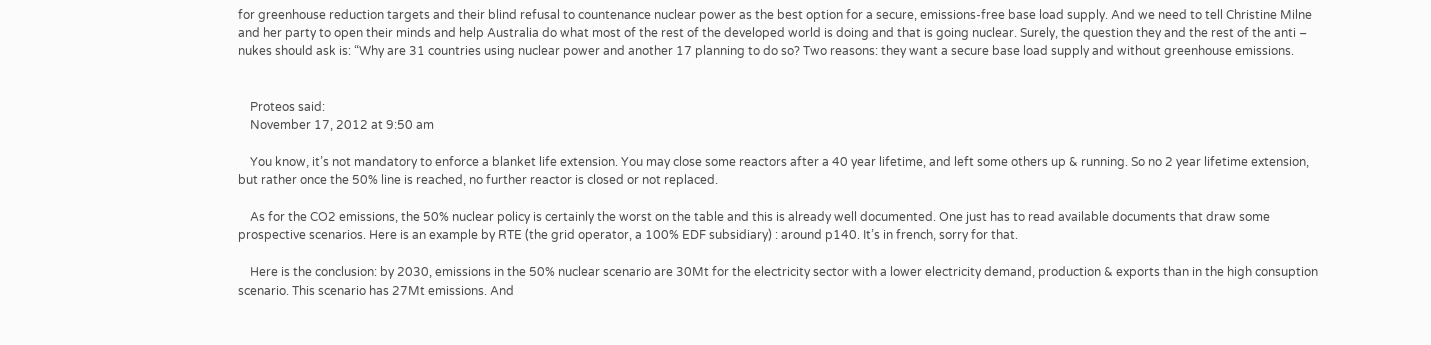for greenhouse reduction targets and their blind refusal to countenance nuclear power as the best option for a secure, emissions-free base load supply. And we need to tell Christine Milne and her party to open their minds and help Australia do what most of the rest of the developed world is doing and that is going nuclear. Surely, the question they and the rest of the anti – nukes should ask is: “Why are 31 countries using nuclear power and another 17 planning to do so? Two reasons: they want a secure base load supply and without greenhouse emissions.


    Proteos said:
    November 17, 2012 at 9:50 am

    You know, it’s not mandatory to enforce a blanket life extension. You may close some reactors after a 40 year lifetime, and left some others up & running. So no 2 year lifetime extension, but rather once the 50% line is reached, no further reactor is closed or not replaced.

    As for the CO2 emissions, the 50% nuclear policy is certainly the worst on the table and this is already well documented. One just has to read available documents that draw some prospective scenarios. Here is an example by RTE (the grid operator, a 100% EDF subsidiary) : around p140. It’s in french, sorry for that.

    Here is the conclusion: by 2030, emissions in the 50% nuclear scenario are 30Mt for the electricity sector with a lower electricity demand, production & exports than in the high consuption scenario. This scenario has 27Mt emissions. And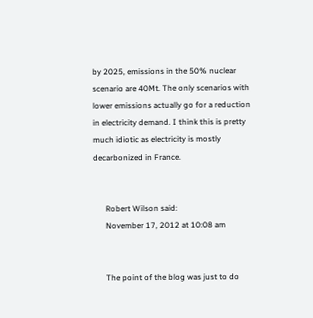by 2025, emissions in the 50% nuclear scenario are 40Mt. The only scenarios with lower emissions actually go for a reduction in electricity demand. I think this is pretty much idiotic as electricity is mostly decarbonized in France.


      Robert Wilson said:
      November 17, 2012 at 10:08 am


      The point of the blog was just to do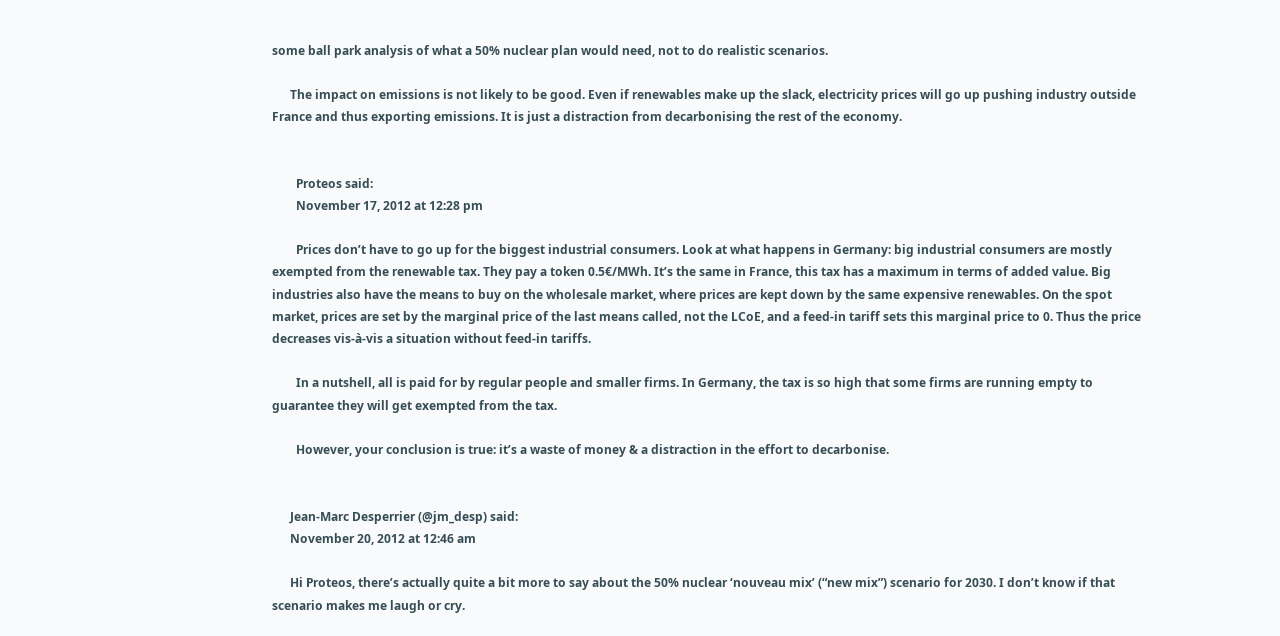some ball park analysis of what a 50% nuclear plan would need, not to do realistic scenarios.

      The impact on emissions is not likely to be good. Even if renewables make up the slack, electricity prices will go up pushing industry outside France and thus exporting emissions. It is just a distraction from decarbonising the rest of the economy.


        Proteos said:
        November 17, 2012 at 12:28 pm

        Prices don’t have to go up for the biggest industrial consumers. Look at what happens in Germany: big industrial consumers are mostly exempted from the renewable tax. They pay a token 0.5€/MWh. It’s the same in France, this tax has a maximum in terms of added value. Big industries also have the means to buy on the wholesale market, where prices are kept down by the same expensive renewables. On the spot market, prices are set by the marginal price of the last means called, not the LCoE, and a feed-in tariff sets this marginal price to 0. Thus the price decreases vis-à-vis a situation without feed-in tariffs.

        In a nutshell, all is paid for by regular people and smaller firms. In Germany, the tax is so high that some firms are running empty to guarantee they will get exempted from the tax.

        However, your conclusion is true: it’s a waste of money & a distraction in the effort to decarbonise.


      Jean-Marc Desperrier (@jm_desp) said:
      November 20, 2012 at 12:46 am

      Hi Proteos, there’s actually quite a bit more to say about the 50% nuclear ‘nouveau mix’ (“new mix”) scenario for 2030. I don’t know if that scenario makes me laugh or cry.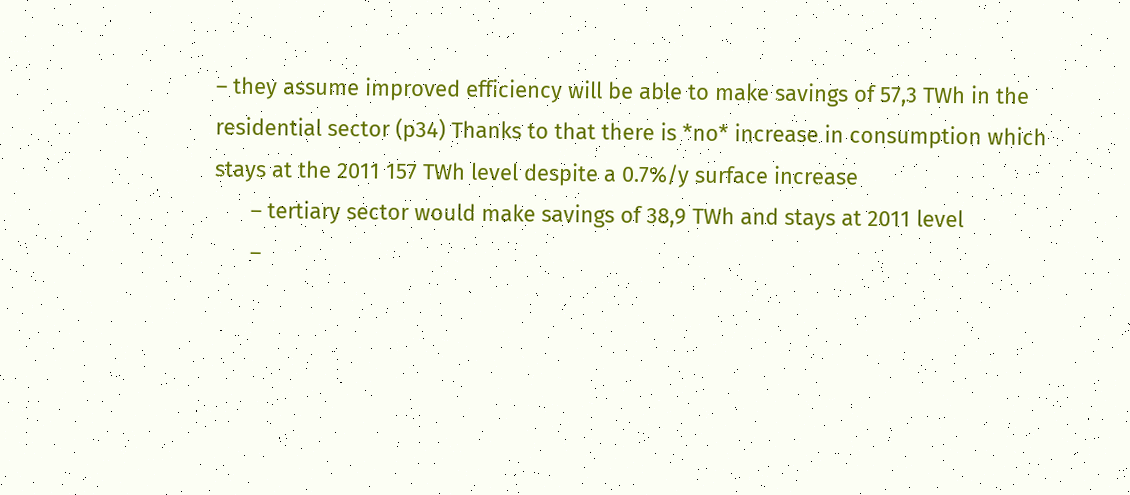– they assume improved efficiency will be able to make savings of 57,3 TWh in the residential sector (p34) Thanks to that there is *no* increase in consumption which stays at the 2011 157 TWh level despite a 0.7%/y surface increase
      – tertiary sector would make savings of 38,9 TWh and stays at 2011 level
      –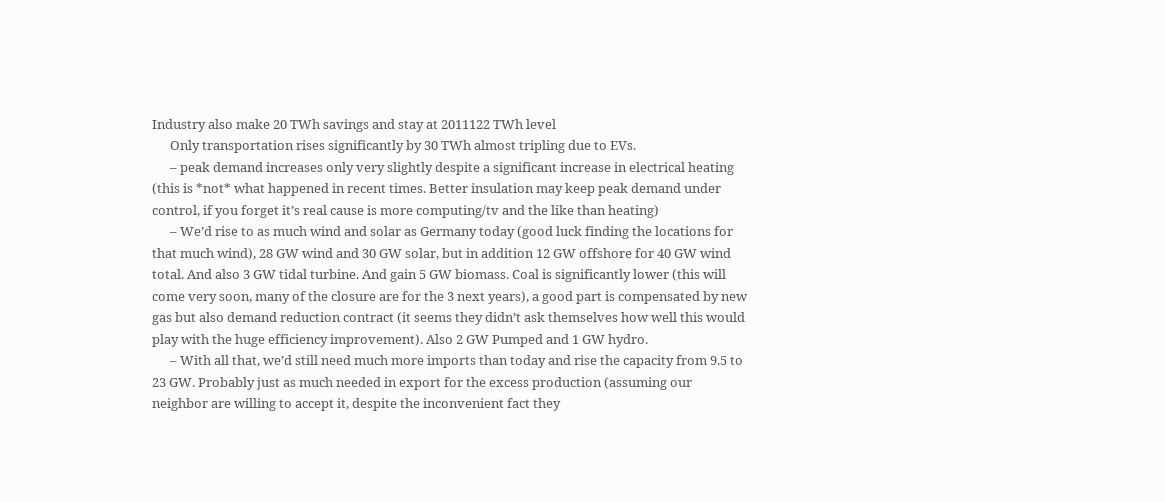Industry also make 20 TWh savings and stay at 2011122 TWh level
      Only transportation rises significantly by 30 TWh almost tripling due to EVs.
      – peak demand increases only very slightly despite a significant increase in electrical heating (this is *not* what happened in recent times. Better insulation may keep peak demand under control, if you forget it’s real cause is more computing/tv and the like than heating)
      – We’d rise to as much wind and solar as Germany today (good luck finding the locations for that much wind), 28 GW wind and 30 GW solar, but in addition 12 GW offshore for 40 GW wind total. And also 3 GW tidal turbine. And gain 5 GW biomass. Coal is significantly lower (this will come very soon, many of the closure are for the 3 next years), a good part is compensated by new gas but also demand reduction contract (it seems they didn’t ask themselves how well this would play with the huge efficiency improvement). Also 2 GW Pumped and 1 GW hydro.
      – With all that, we’d still need much more imports than today and rise the capacity from 9.5 to 23 GW. Probably just as much needed in export for the excess production (assuming our neighbor are willing to accept it, despite the inconvenient fact they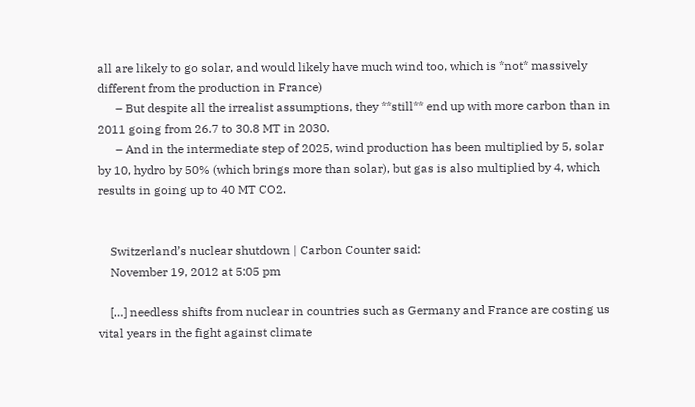all are likely to go solar, and would likely have much wind too, which is *not* massively different from the production in France)
      – But despite all the irrealist assumptions, they **still** end up with more carbon than in 2011 going from 26.7 to 30.8 MT in 2030.
      – And in the intermediate step of 2025, wind production has been multiplied by 5, solar by 10, hydro by 50% (which brings more than solar), but gas is also multiplied by 4, which results in going up to 40 MT CO2.


    Switzerland’s nuclear shutdown | Carbon Counter said:
    November 19, 2012 at 5:05 pm

    […] needless shifts from nuclear in countries such as Germany and France are costing us vital years in the fight against climate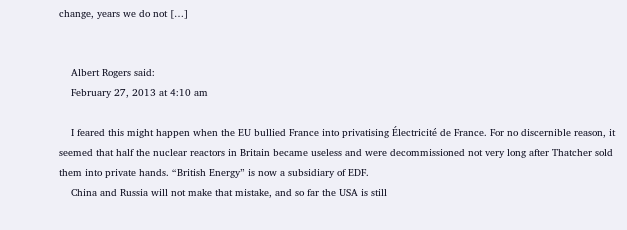change, years we do not […]


    Albert Rogers said:
    February 27, 2013 at 4:10 am

    I feared this might happen when the EU bullied France into privatising Électricité de France. For no discernible reason, it seemed that half the nuclear reactors in Britain became useless and were decommissioned not very long after Thatcher sold them into private hands. “British Energy” is now a subsidiary of EDF.
    China and Russia will not make that mistake, and so far the USA is still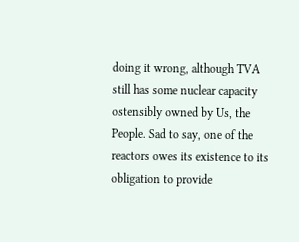doing it wrong, although TVA still has some nuclear capacity ostensibly owned by Us, the People. Sad to say, one of the reactors owes its existence to its obligation to provide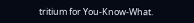tritium for You-Know-What.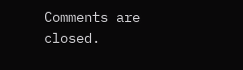Comments are closed.